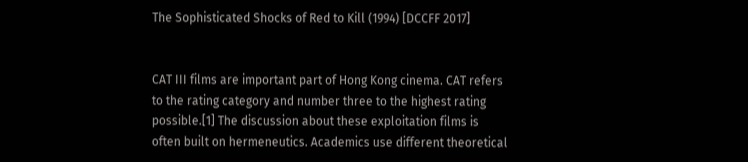The Sophisticated Shocks of Red to Kill (1994) [DCCFF 2017]


CAT III films are important part of Hong Kong cinema. CAT refers to the rating category and number three to the highest rating possible.[1] The discussion about these exploitation films is often built on hermeneutics. Academics use different theoretical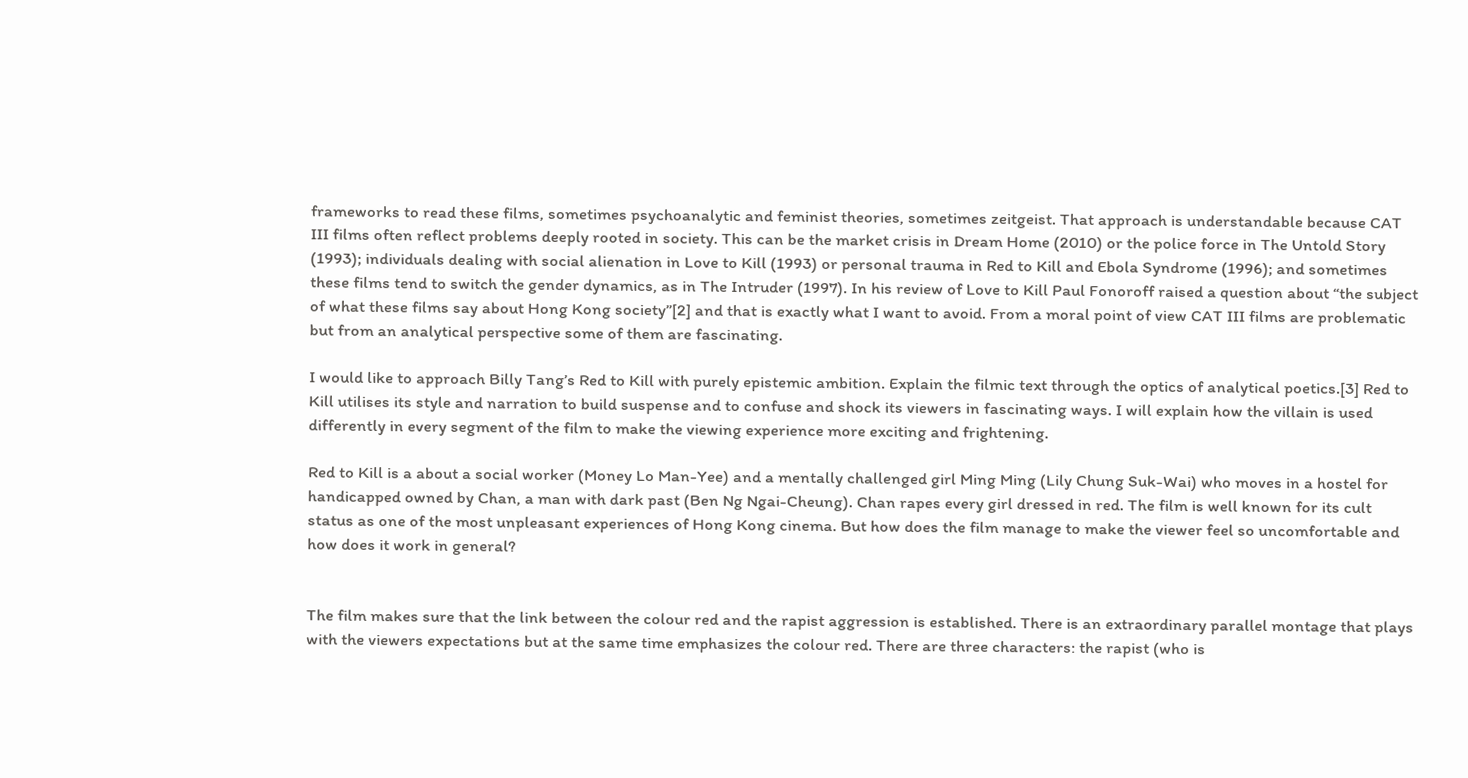frameworks to read these films, sometimes psychoanalytic and feminist theories, sometimes zeitgeist. That approach is understandable because CAT III films often reflect problems deeply rooted in society. This can be the market crisis in Dream Home (2010) or the police force in The Untold Story (1993); individuals dealing with social alienation in Love to Kill (1993) or personal trauma in Red to Kill and Ebola Syndrome (1996); and sometimes these films tend to switch the gender dynamics, as in The Intruder (1997). In his review of Love to Kill Paul Fonoroff raised a question about “the subject of what these films say about Hong Kong society”[2] and that is exactly what I want to avoid. From a moral point of view CAT III films are problematic but from an analytical perspective some of them are fascinating.

I would like to approach Billy Tang’s Red to Kill with purely epistemic ambition. Explain the filmic text through the optics of analytical poetics.[3] Red to Kill utilises its style and narration to build suspense and to confuse and shock its viewers in fascinating ways. I will explain how the villain is used differently in every segment of the film to make the viewing experience more exciting and frightening.

Red to Kill is a about a social worker (Money Lo Man-Yee) and a mentally challenged girl Ming Ming (Lily Chung Suk-Wai) who moves in a hostel for handicapped owned by Chan, a man with dark past (Ben Ng Ngai-Cheung). Chan rapes every girl dressed in red. The film is well known for its cult status as one of the most unpleasant experiences of Hong Kong cinema. But how does the film manage to make the viewer feel so uncomfortable and how does it work in general?


The film makes sure that the link between the colour red and the rapist aggression is established. There is an extraordinary parallel montage that plays with the viewers expectations but at the same time emphasizes the colour red. There are three characters: the rapist (who is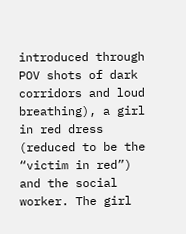introduced through POV shots of dark corridors and loud breathing), a girl in red dress (reduced to be the “victim in red”) and the social worker. The girl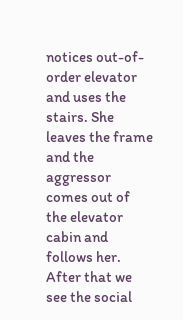notices out-of-order elevator and uses the stairs. She leaves the frame and the aggressor comes out of the elevator cabin and follows her. After that we see the social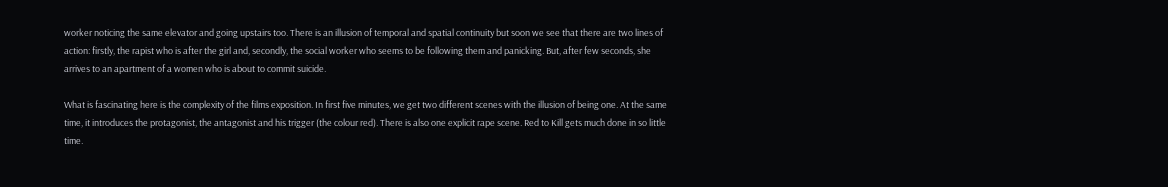worker noticing the same elevator and going upstairs too. There is an illusion of temporal and spatial continuity but soon we see that there are two lines of action: firstly, the rapist who is after the girl and, secondly, the social worker who seems to be following them and panicking. But, after few seconds, she arrives to an apartment of a women who is about to commit suicide.

What is fascinating here is the complexity of the films exposition. In first five minutes, we get two different scenes with the illusion of being one. At the same time, it introduces the protagonist, the antagonist and his trigger (the colour red). There is also one explicit rape scene. Red to Kill gets much done in so little time.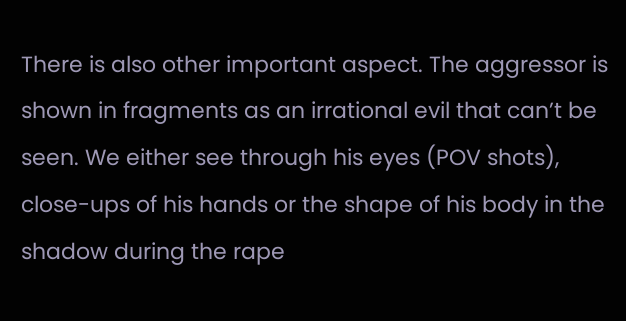There is also other important aspect. The aggressor is shown in fragments as an irrational evil that can’t be seen. We either see through his eyes (POV shots), close-ups of his hands or the shape of his body in the shadow during the rape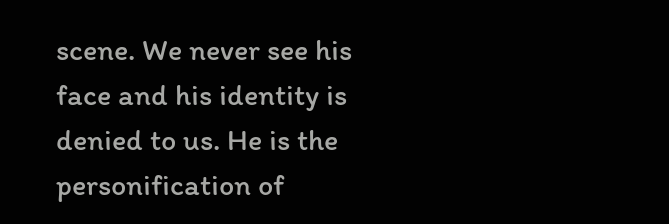scene. We never see his face and his identity is denied to us. He is the personification of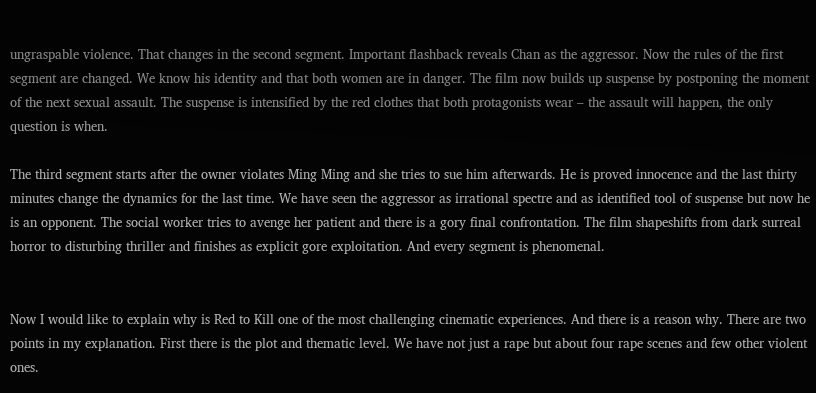ungraspable violence. That changes in the second segment. Important flashback reveals Chan as the aggressor. Now the rules of the first segment are changed. We know his identity and that both women are in danger. The film now builds up suspense by postponing the moment of the next sexual assault. The suspense is intensified by the red clothes that both protagonists wear – the assault will happen, the only question is when.

The third segment starts after the owner violates Ming Ming and she tries to sue him afterwards. He is proved innocence and the last thirty minutes change the dynamics for the last time. We have seen the aggressor as irrational spectre and as identified tool of suspense but now he is an opponent. The social worker tries to avenge her patient and there is a gory final confrontation. The film shapeshifts from dark surreal horror to disturbing thriller and finishes as explicit gore exploitation. And every segment is phenomenal.


Now I would like to explain why is Red to Kill one of the most challenging cinematic experiences. And there is a reason why. There are two points in my explanation. First there is the plot and thematic level. We have not just a rape but about four rape scenes and few other violent ones.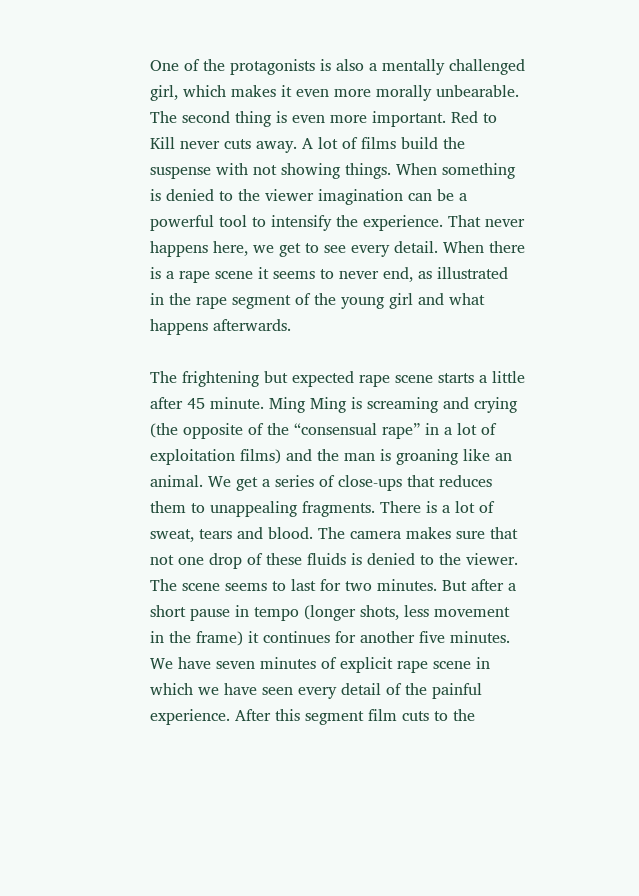One of the protagonists is also a mentally challenged girl, which makes it even more morally unbearable. The second thing is even more important. Red to Kill never cuts away. A lot of films build the suspense with not showing things. When something is denied to the viewer imagination can be a powerful tool to intensify the experience. That never happens here, we get to see every detail. When there is a rape scene it seems to never end, as illustrated in the rape segment of the young girl and what happens afterwards.

The frightening but expected rape scene starts a little after 45 minute. Ming Ming is screaming and crying (the opposite of the “consensual rape” in a lot of exploitation films) and the man is groaning like an animal. We get a series of close-ups that reduces them to unappealing fragments. There is a lot of sweat, tears and blood. The camera makes sure that not one drop of these fluids is denied to the viewer. The scene seems to last for two minutes. But after a short pause in tempo (longer shots, less movement in the frame) it continues for another five minutes. We have seven minutes of explicit rape scene in which we have seen every detail of the painful experience. After this segment film cuts to the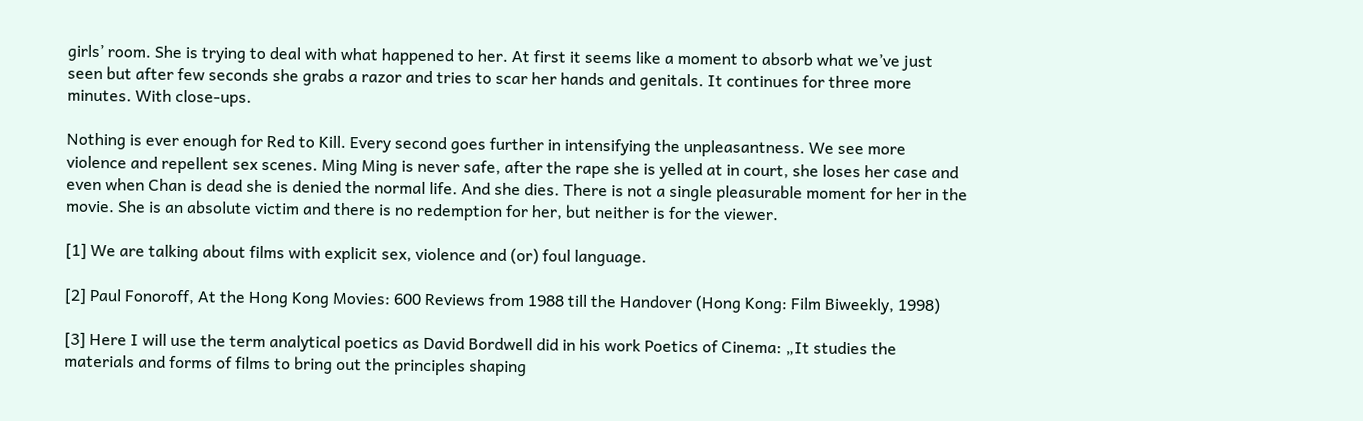girls’ room. She is trying to deal with what happened to her. At first it seems like a moment to absorb what we’ve just seen but after few seconds she grabs a razor and tries to scar her hands and genitals. It continues for three more minutes. With close-ups.

Nothing is ever enough for Red to Kill. Every second goes further in intensifying the unpleasantness. We see more violence and repellent sex scenes. Ming Ming is never safe, after the rape she is yelled at in court, she loses her case and even when Chan is dead she is denied the normal life. And she dies. There is not a single pleasurable moment for her in the movie. She is an absolute victim and there is no redemption for her, but neither is for the viewer.

[1] We are talking about films with explicit sex, violence and (or) foul language.

[2] Paul Fonoroff, At the Hong Kong Movies: 600 Reviews from 1988 till the Handover (Hong Kong: Film Biweekly, 1998)

[3] Here I will use the term analytical poetics as David Bordwell did in his work Poetics of Cinema: „It studies the materials and forms of films to bring out the principles shaping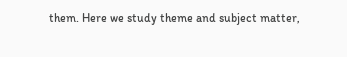them. Here we study theme and subject matter,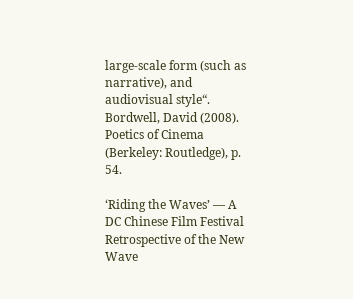large-scale form (such as narrative), and audiovisual style“. Bordwell, David (2008). Poetics of Cinema (Berkeley: Routledge), p. 54.

‘Riding the Waves’ — A DC Chinese Film Festival Retrospective of the New Wave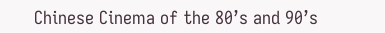Chinese Cinema of the 80’s and 90’s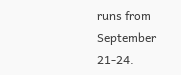runs from September 21-24.